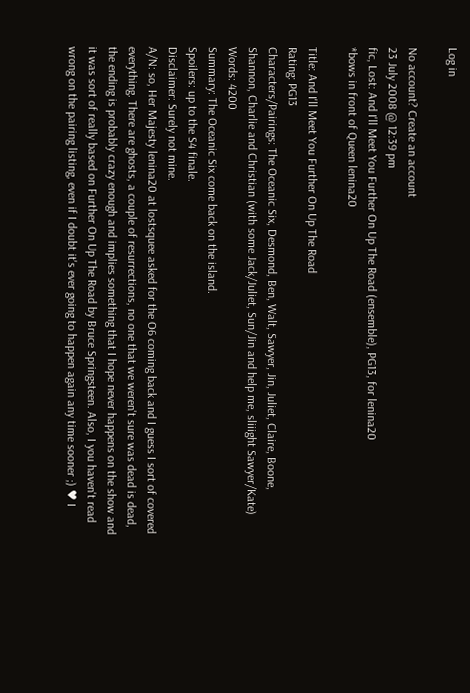Log in

No account? Create an account
23 July 2008 @ 12:39 pm
fic, Lost: And I'll Meet You Further On Up The Road (ensemble), PG13, for lenina20
*bows in front of Queen lenina20

Title: And I'll Meet You Further On Up The Road
Rating: PG13
Characters/Pairings: The Oceanic Six, Desmond, Ben, Walt, Sawyer, Jin, Juliet, Claire, Boone, Shannon, Charlie and Christian (with some Jack/Juliet, Sun/Jin and help me, sliiight Sawyer/Kate)
Words: 4200
Summary: The Oceanic Six come back on the island.
Spoilers: up to the S4 finale.
Disclaimer: Surely not mine.
A/N: so, Her Majesty lenina20 at lostsquee asked for the O6 coming back and I guess I sort of covered everything. There are ghosts, a couple of resurrections, no one that we weren't sure was dead is dead, the ending is probably crazy enough and implies something that I hope never happens on the show and it was sort of really based on Further On Up The Road by Bruce Springsteen. Also, I you haven't read wrong on the pairing listing, even if I doubt it's ever going to happen again any time sooner ;) ♥ I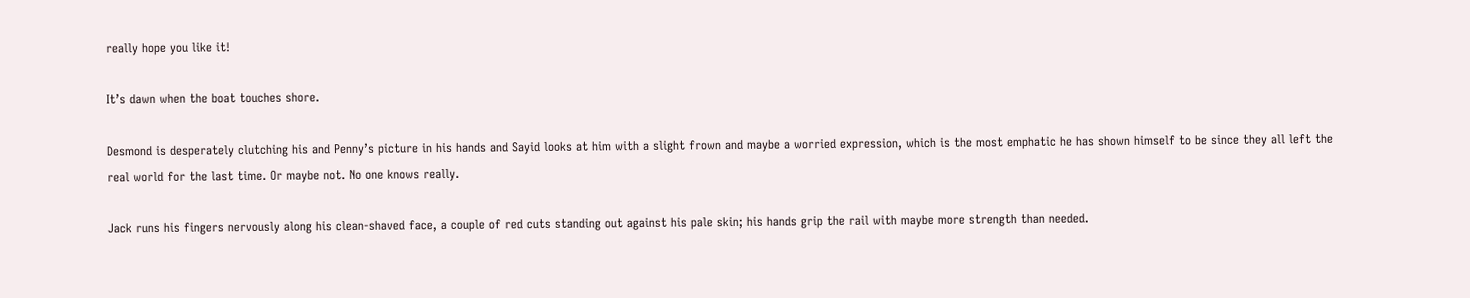really hope you like it!

It’s dawn when the boat touches shore.

Desmond is desperately clutching his and Penny’s picture in his hands and Sayid looks at him with a slight frown and maybe a worried expression, which is the most emphatic he has shown himself to be since they all left the real world for the last time. Or maybe not. No one knows really.

Jack runs his fingers nervously along his clean-shaved face, a couple of red cuts standing out against his pale skin; his hands grip the rail with maybe more strength than needed.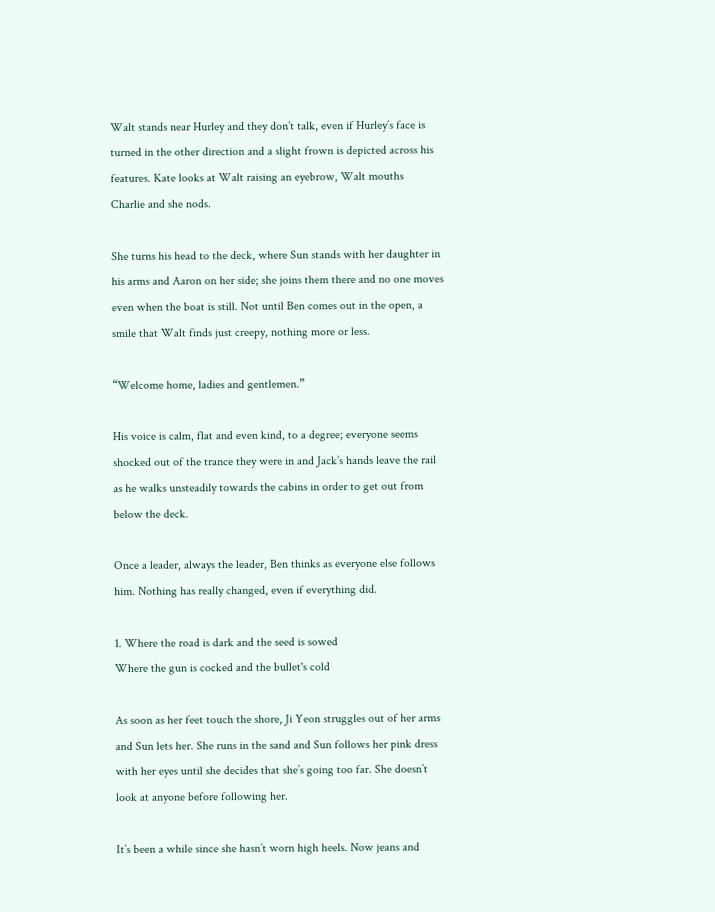Walt stands near Hurley and they don’t talk, even if Hurley’s face is turned in the other direction and a slight frown is depicted across his features. Kate looks at Walt raising an eyebrow, Walt mouths
Charlie and she nods.

She turns his head to the deck, where Sun stands with her daughter in his arms and Aaron on her side; she joins them there and no one moves even when the boat is still. Not until Ben comes out in the open, a smile that Walt finds just creepy, nothing more or less.

“Welcome home, ladies and gentlemen.”

His voice is calm, flat and even kind, to a degree; everyone seems shocked out of the trance they were in and Jack’s hands leave the rail as he walks unsteadily towards the cabins in order to get out from below the deck.

Once a leader, always the leader, Ben thinks as everyone else follows him. Nothing has really changed, even if everything did.

1. Where the road is dark and the seed is sowed
Where the gun is cocked and the bullet's cold

As soon as her feet touch the shore, Ji Yeon struggles out of her arms and Sun lets her. She runs in the sand and Sun follows her pink dress with her eyes until she decides that she’s going too far. She doesn’t look at anyone before following her.

It’s been a while since she hasn’t worn high heels. Now jeans and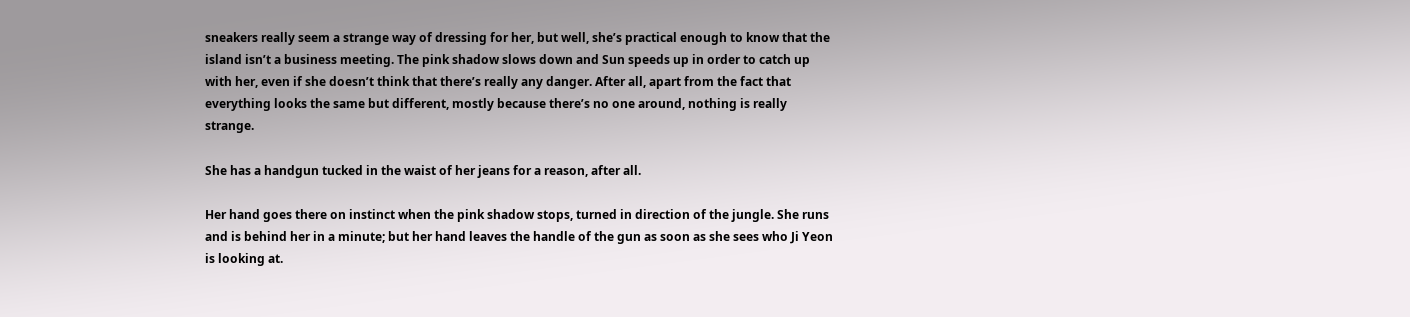sneakers really seem a strange way of dressing for her, but well, she’s practical enough to know that the island isn’t a business meeting. The pink shadow slows down and Sun speeds up in order to catch up with her, even if she doesn’t think that there’s really any danger. After all, apart from the fact that everything looks the same but different, mostly because there’s no one around, nothing is really strange.

She has a handgun tucked in the waist of her jeans for a reason, after all.

Her hand goes there on instinct when the pink shadow stops, turned in direction of the jungle. She runs and is behind her in a minute; but her hand leaves the handle of the gun as soon as she sees who Ji Yeon is looking at.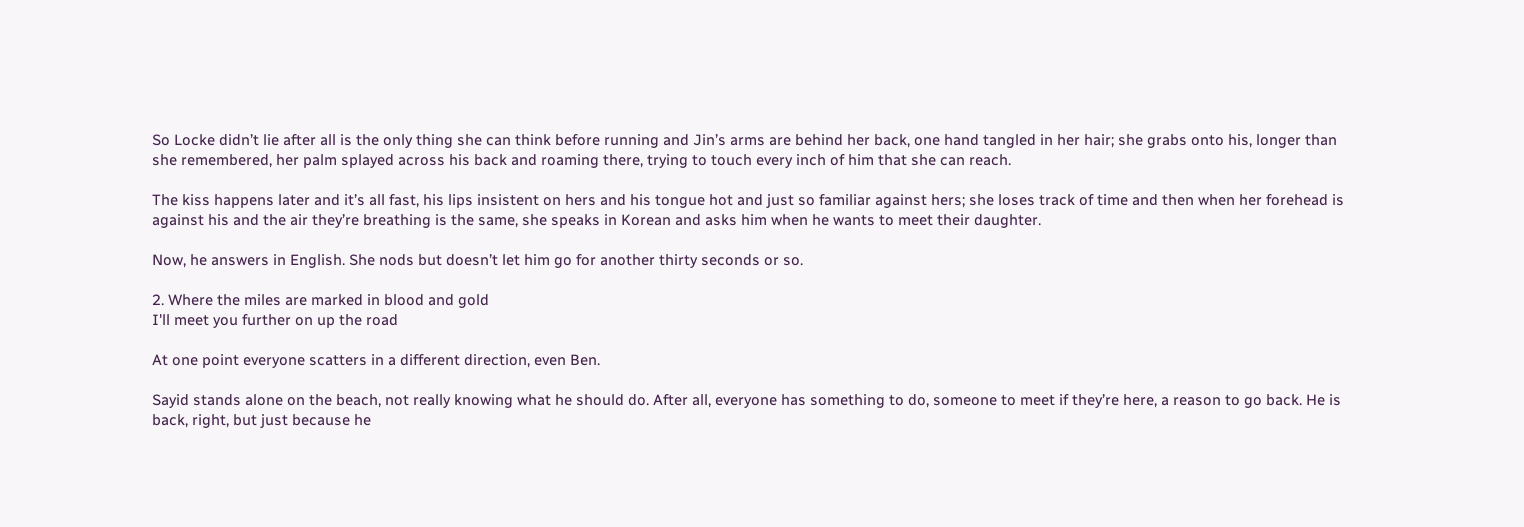So Locke didn’t lie after all is the only thing she can think before running and Jin’s arms are behind her back, one hand tangled in her hair; she grabs onto his, longer than she remembered, her palm splayed across his back and roaming there, trying to touch every inch of him that she can reach.

The kiss happens later and it’s all fast, his lips insistent on hers and his tongue hot and just so familiar against hers; she loses track of time and then when her forehead is against his and the air they’re breathing is the same, she speaks in Korean and asks him when he wants to meet their daughter.

Now, he answers in English. She nods but doesn’t let him go for another thirty seconds or so.

2. Where the miles are marked in blood and gold
I'll meet you further on up the road

At one point everyone scatters in a different direction, even Ben.

Sayid stands alone on the beach, not really knowing what he should do. After all, everyone has something to do, someone to meet if they’re here, a reason to go back. He is back, right, but just because he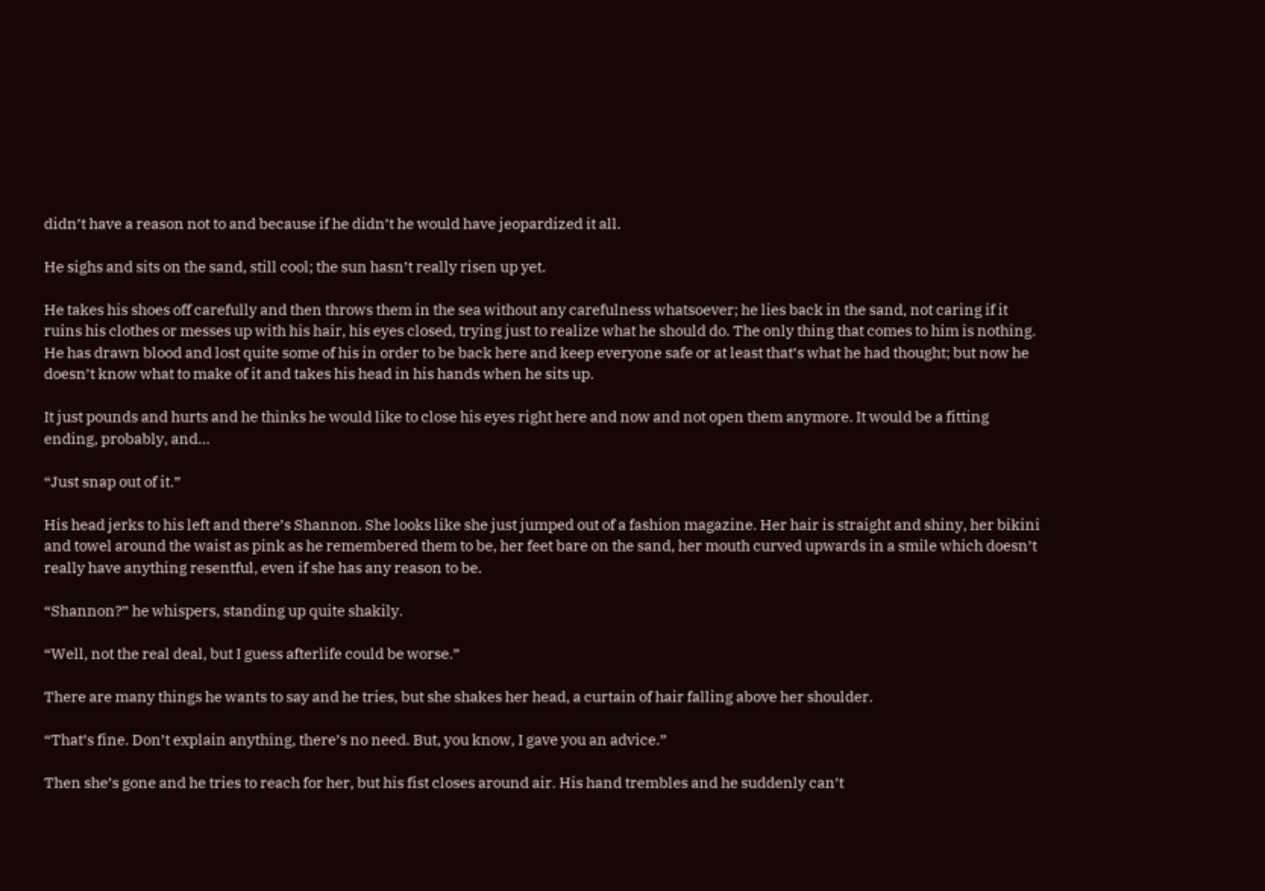didn’t have a reason not to and because if he didn’t he would have jeopardized it all.

He sighs and sits on the sand, still cool; the sun hasn’t really risen up yet.

He takes his shoes off carefully and then throws them in the sea without any carefulness whatsoever; he lies back in the sand, not caring if it ruins his clothes or messes up with his hair, his eyes closed, trying just to realize what he should do. The only thing that comes to him is nothing. He has drawn blood and lost quite some of his in order to be back here and keep everyone safe or at least that’s what he had thought; but now he doesn’t know what to make of it and takes his head in his hands when he sits up.

It just pounds and hurts and he thinks he would like to close his eyes right here and now and not open them anymore. It would be a fitting ending, probably, and...

“Just snap out of it.”

His head jerks to his left and there’s Shannon. She looks like she just jumped out of a fashion magazine. Her hair is straight and shiny, her bikini and towel around the waist as pink as he remembered them to be, her feet bare on the sand, her mouth curved upwards in a smile which doesn’t really have anything resentful, even if she has any reason to be.

“Shannon?” he whispers, standing up quite shakily.

“Well, not the real deal, but I guess afterlife could be worse.”

There are many things he wants to say and he tries, but she shakes her head, a curtain of hair falling above her shoulder.

“That’s fine. Don’t explain anything, there’s no need. But, you know, I gave you an advice.”

Then she’s gone and he tries to reach for her, but his fist closes around air. His hand trembles and he suddenly can’t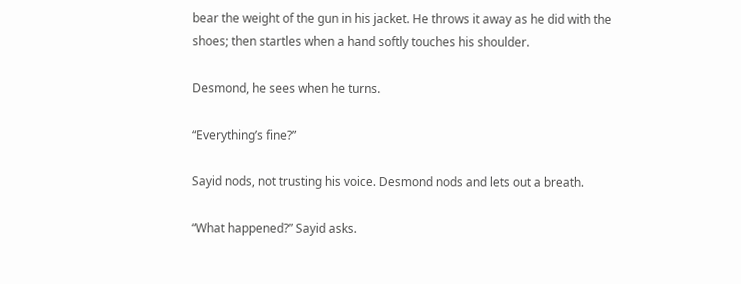bear the weight of the gun in his jacket. He throws it away as he did with the shoes; then startles when a hand softly touches his shoulder.

Desmond, he sees when he turns.

“Everything’s fine?”

Sayid nods, not trusting his voice. Desmond nods and lets out a breath.

“What happened?” Sayid asks.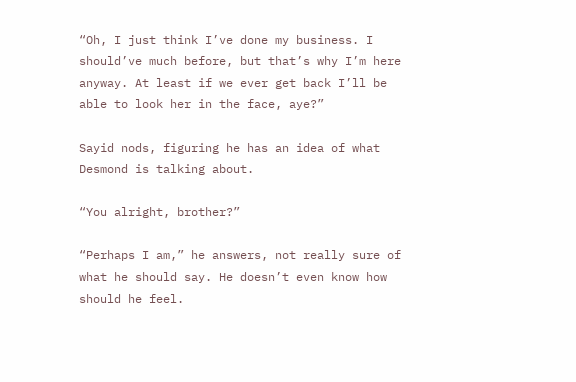“Oh, I just think I’ve done my business. I should’ve much before, but that’s why I’m here anyway. At least if we ever get back I’ll be able to look her in the face, aye?”

Sayid nods, figuring he has an idea of what Desmond is talking about.

“You alright, brother?”

“Perhaps I am,” he answers, not really sure of what he should say. He doesn’t even know how should he feel.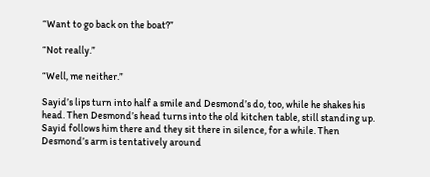“Want to go back on the boat?”

“Not really.”

“Well, me neither.”

Sayid’s lips turn into half a smile and Desmond’s do, too, while he shakes his head. Then Desmond’s head turns into the old kitchen table, still standing up. Sayid follows him there and they sit there in silence, for a while. Then Desmond’s arm is tentatively around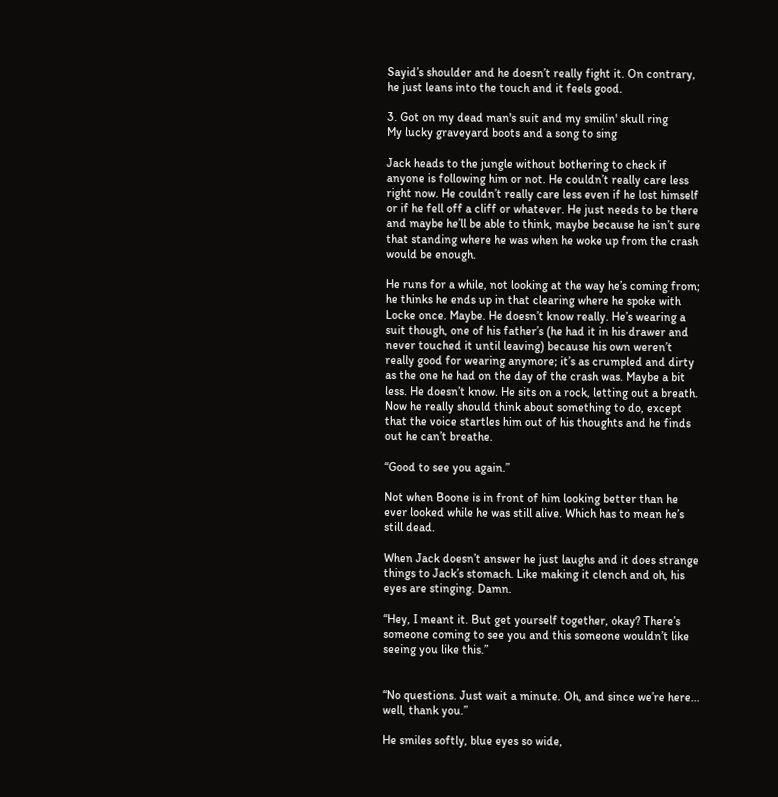Sayid’s shoulder and he doesn’t really fight it. On contrary, he just leans into the touch and it feels good.

3. Got on my dead man's suit and my smilin' skull ring
My lucky graveyard boots and a song to sing

Jack heads to the jungle without bothering to check if anyone is following him or not. He couldn’t really care less right now. He couldn’t really care less even if he lost himself or if he fell off a cliff or whatever. He just needs to be there and maybe he’ll be able to think, maybe because he isn’t sure that standing where he was when he woke up from the crash would be enough.

He runs for a while, not looking at the way he’s coming from; he thinks he ends up in that clearing where he spoke with Locke once. Maybe. He doesn’t know really. He’s wearing a suit though, one of his father’s (he had it in his drawer and never touched it until leaving) because his own weren’t really good for wearing anymore; it’s as crumpled and dirty as the one he had on the day of the crash was. Maybe a bit less. He doesn’t know. He sits on a rock, letting out a breath. Now he really should think about something to do, except that the voice startles him out of his thoughts and he finds out he can’t breathe.

“Good to see you again.”

Not when Boone is in front of him looking better than he ever looked while he was still alive. Which has to mean he’s still dead.

When Jack doesn’t answer he just laughs and it does strange things to Jack’s stomach. Like making it clench and oh, his eyes are stinging. Damn.

“Hey, I meant it. But get yourself together, okay? There’s someone coming to see you and this someone wouldn’t like seeing you like this.”


“No questions. Just wait a minute. Oh, and since we’re here... well, thank you.”

He smiles softly, blue eyes so wide,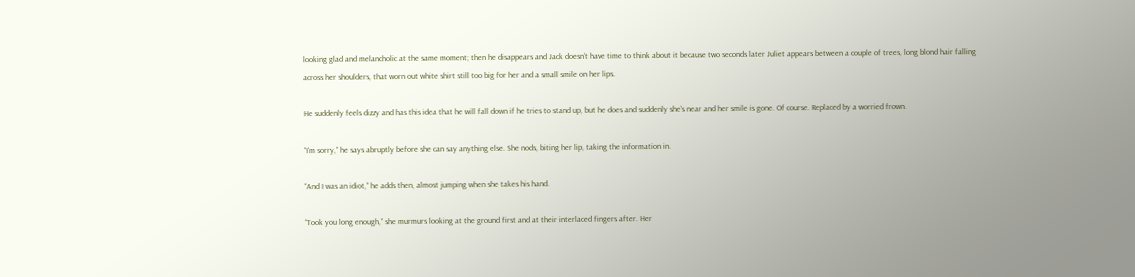looking glad and melancholic at the same moment; then he disappears and Jack doesn’t have time to think about it because two seconds later Juliet appears between a couple of trees, long blond hair falling across her shoulders, that worn out white shirt still too big for her and a small smile on her lips.

He suddenly feels dizzy and has this idea that he will fall down if he tries to stand up, but he does and suddenly she’s near and her smile is gone. Of course. Replaced by a worried frown.

“I’m sorry,” he says abruptly before she can say anything else. She nods, biting her lip, taking the information in.

“And I was an idiot,” he adds then, almost jumping when she takes his hand.

“Took you long enough,” she murmurs looking at the ground first and at their interlaced fingers after. Her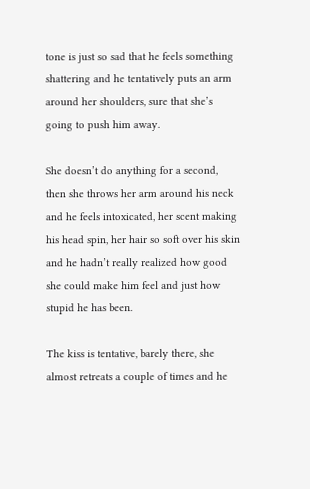tone is just so sad that he feels something shattering and he tentatively puts an arm around her shoulders, sure that she’s going to push him away.

She doesn’t do anything for a second, then she throws her arm around his neck and he feels intoxicated, her scent making his head spin, her hair so soft over his skin and he hadn’t really realized how good she could make him feel and just how stupid he has been.

The kiss is tentative, barely there, she almost retreats a couple of times and he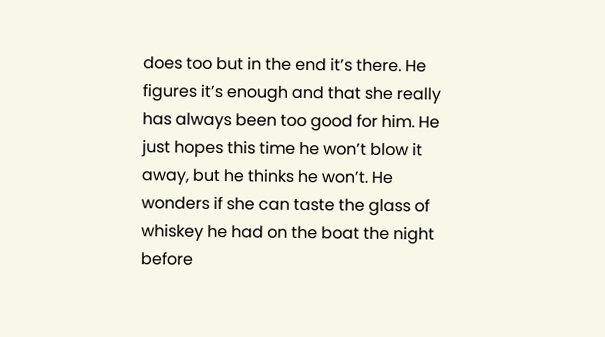does too but in the end it’s there. He figures it’s enough and that she really has always been too good for him. He just hopes this time he won’t blow it away, but he thinks he won’t. He wonders if she can taste the glass of whiskey he had on the boat the night before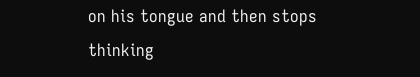on his tongue and then stops thinking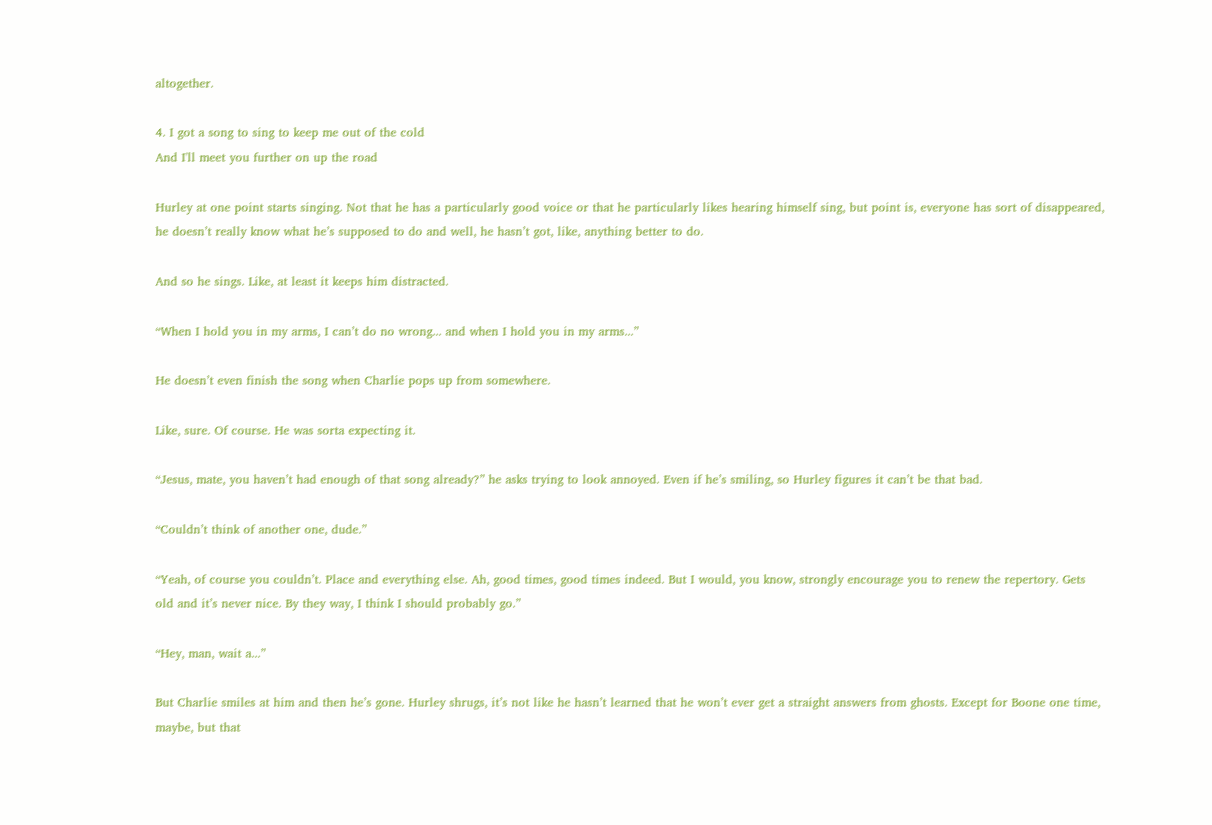altogether.

4. I got a song to sing to keep me out of the cold
And I'll meet you further on up the road

Hurley at one point starts singing. Not that he has a particularly good voice or that he particularly likes hearing himself sing, but point is, everyone has sort of disappeared, he doesn’t really know what he’s supposed to do and well, he hasn’t got, like, anything better to do.

And so he sings. Like, at least it keeps him distracted.

“When I hold you in my arms, I can’t do no wrong... and when I hold you in my arms...”

He doesn’t even finish the song when Charlie pops up from somewhere.

Like, sure. Of course. He was sorta expecting it.

“Jesus, mate, you haven’t had enough of that song already?” he asks trying to look annoyed. Even if he’s smiling, so Hurley figures it can’t be that bad.

“Couldn’t think of another one, dude.”

“Yeah, of course you couldn’t. Place and everything else. Ah, good times, good times indeed. But I would, you know, strongly encourage you to renew the repertory. Gets old and it’s never nice. By they way, I think I should probably go.”

“Hey, man, wait a...”

But Charlie smiles at him and then he’s gone. Hurley shrugs, it’s not like he hasn’t learned that he won’t ever get a straight answers from ghosts. Except for Boone one time, maybe, but that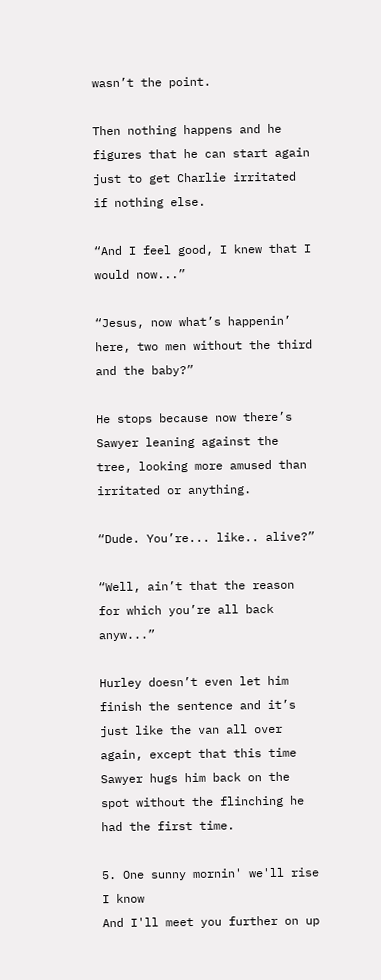wasn’t the point.

Then nothing happens and he figures that he can start again just to get Charlie irritated if nothing else.

“And I feel good, I knew that I would now...”

“Jesus, now what’s happenin’ here, two men without the third and the baby?”

He stops because now there’s Sawyer leaning against the tree, looking more amused than irritated or anything.

“Dude. You’re... like.. alive?”

“Well, ain’t that the reason for which you’re all back anyw...”

Hurley doesn’t even let him finish the sentence and it’s just like the van all over again, except that this time Sawyer hugs him back on the spot without the flinching he had the first time.

5. One sunny mornin' we'll rise I know
And I'll meet you further on up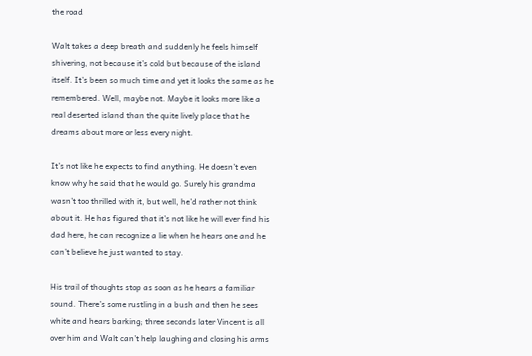the road

Walt takes a deep breath and suddenly he feels himself shivering, not because it’s cold but because of the island itself. It’s been so much time and yet it looks the same as he remembered. Well, maybe not. Maybe it looks more like a real deserted island than the quite lively place that he dreams about more or less every night.

It’s not like he expects to find anything. He doesn’t even know why he said that he would go. Surely his grandma wasn’t too thrilled with it, but well, he’d rather not think about it. He has figured that it’s not like he will ever find his dad here, he can recognize a lie when he hears one and he can’t believe he just wanted to stay.

His trail of thoughts stop as soon as he hears a familiar sound. There’s some rustling in a bush and then he sees white and hears barking; three seconds later Vincent is all over him and Walt can’t help laughing and closing his arms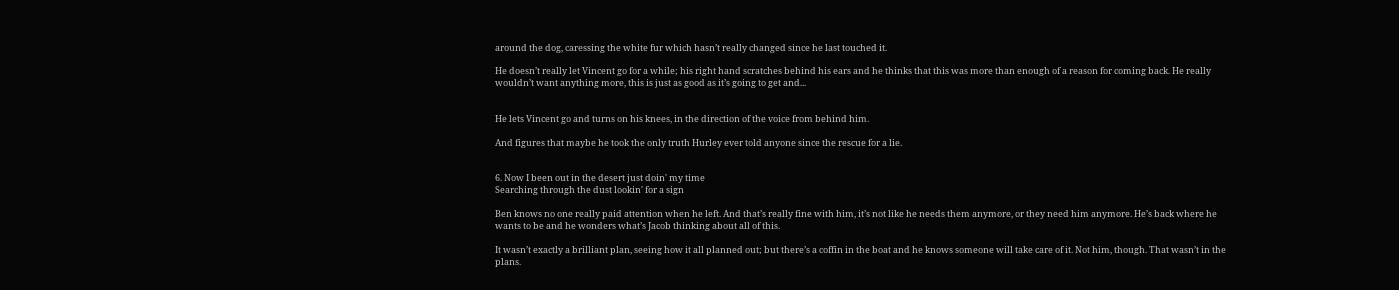around the dog, caressing the white fur which hasn’t really changed since he last touched it.

He doesn’t really let Vincent go for a while; his right hand scratches behind his ears and he thinks that this was more than enough of a reason for coming back. He really wouldn’t want anything more, this is just as good as it’s going to get and...


He lets Vincent go and turns on his knees, in the direction of the voice from behind him.

And figures that maybe he took the only truth Hurley ever told anyone since the rescue for a lie.


6. Now I been out in the desert just doin' my time
Searching through the dust lookin' for a sign

Ben knows no one really paid attention when he left. And that’s really fine with him, it’s not like he needs them anymore, or they need him anymore. He’s back where he wants to be and he wonders what’s Jacob thinking about all of this.

It wasn’t exactly a brilliant plan, seeing how it all planned out; but there’s a coffin in the boat and he knows someone will take care of it. Not him, though. That wasn’t in the plans.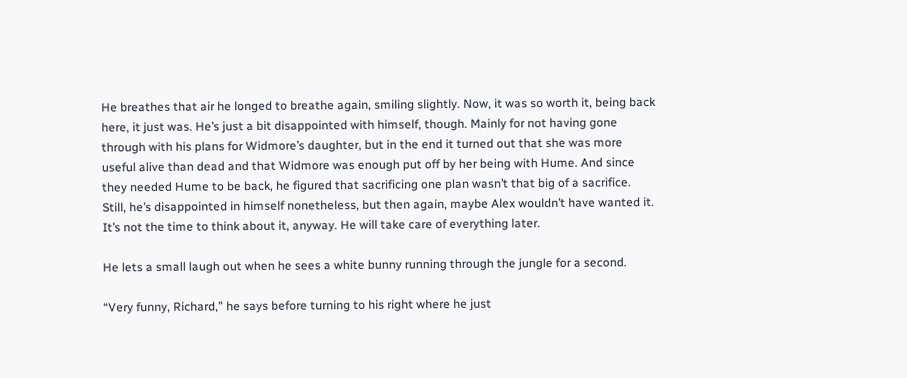He breathes that air he longed to breathe again, smiling slightly. Now, it was so worth it, being back here, it just was. He’s just a bit disappointed with himself, though. Mainly for not having gone through with his plans for Widmore’s daughter, but in the end it turned out that she was more useful alive than dead and that Widmore was enough put off by her being with Hume. And since they needed Hume to be back, he figured that sacrificing one plan wasn’t that big of a sacrifice. Still, he’s disappointed in himself nonetheless, but then again, maybe Alex wouldn’t have wanted it. It’s not the time to think about it, anyway. He will take care of everything later.

He lets a small laugh out when he sees a white bunny running through the jungle for a second.

“Very funny, Richard,” he says before turning to his right where he just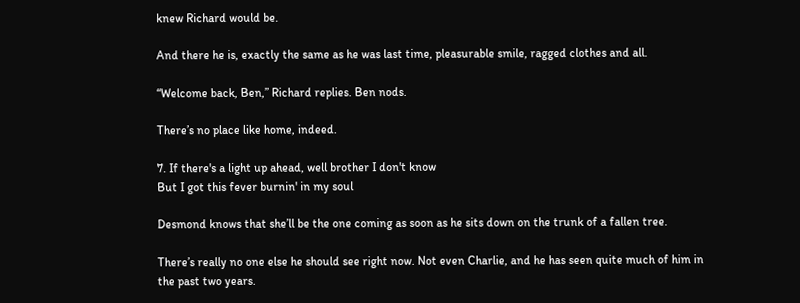knew Richard would be.

And there he is, exactly the same as he was last time, pleasurable smile, ragged clothes and all.

“Welcome back, Ben,” Richard replies. Ben nods.

There’s no place like home, indeed.

7. If there's a light up ahead, well brother I don't know
But I got this fever burnin' in my soul

Desmond knows that she’ll be the one coming as soon as he sits down on the trunk of a fallen tree.

There’s really no one else he should see right now. Not even Charlie, and he has seen quite much of him in the past two years.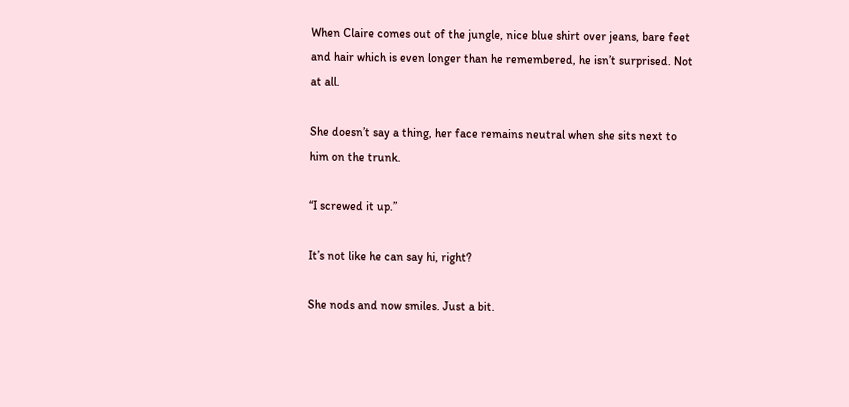When Claire comes out of the jungle, nice blue shirt over jeans, bare feet and hair which is even longer than he remembered, he isn’t surprised. Not at all.

She doesn’t say a thing, her face remains neutral when she sits next to him on the trunk.

“I screwed it up.”

It’s not like he can say hi, right?

She nods and now smiles. Just a bit.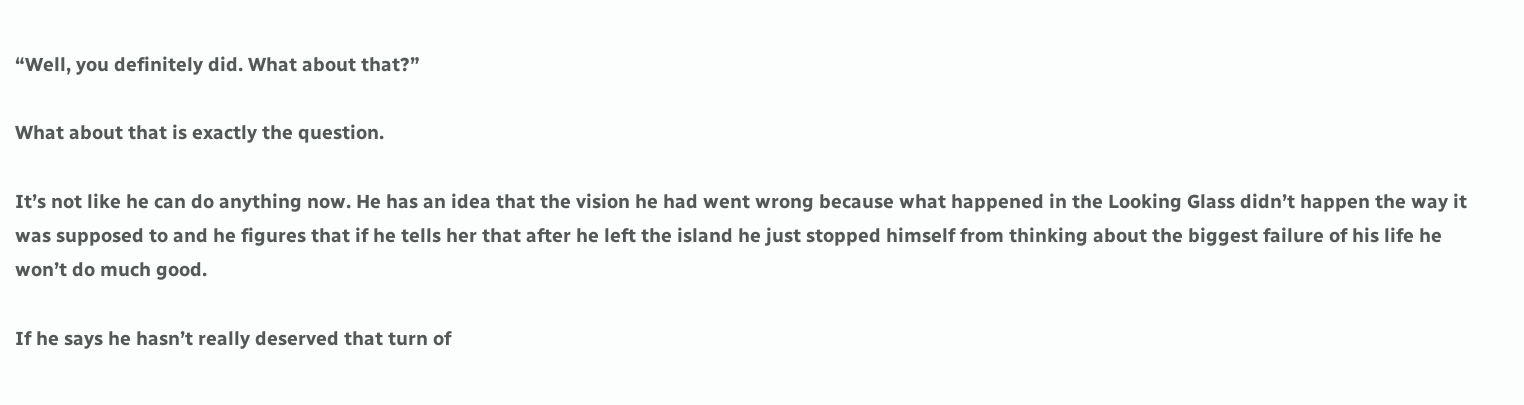“Well, you definitely did. What about that?”

What about that is exactly the question.

It’s not like he can do anything now. He has an idea that the vision he had went wrong because what happened in the Looking Glass didn’t happen the way it was supposed to and he figures that if he tells her that after he left the island he just stopped himself from thinking about the biggest failure of his life he won’t do much good.

If he says he hasn’t really deserved that turn of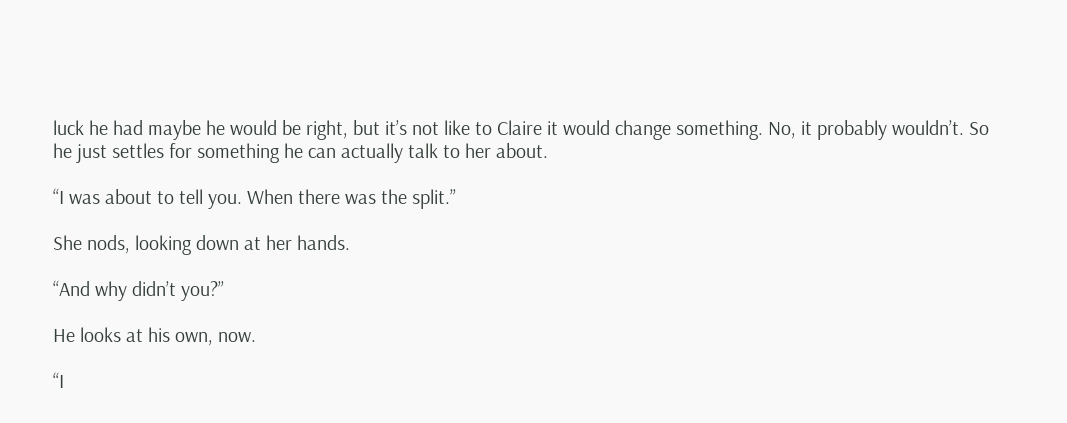luck he had maybe he would be right, but it’s not like to Claire it would change something. No, it probably wouldn’t. So he just settles for something he can actually talk to her about.

“I was about to tell you. When there was the split.”

She nods, looking down at her hands.

“And why didn’t you?”

He looks at his own, now.

“I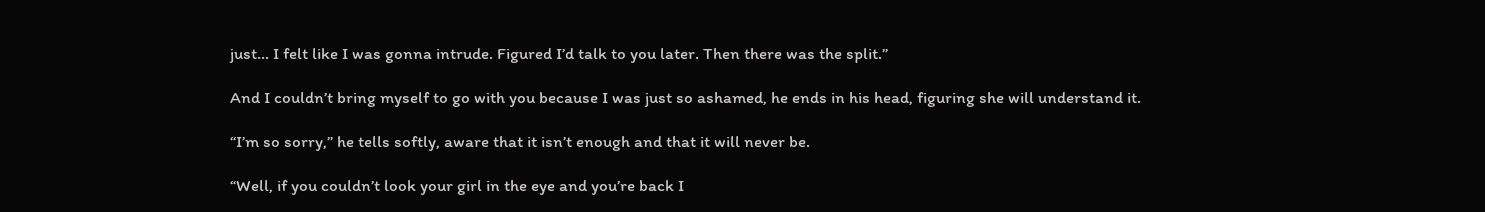just... I felt like I was gonna intrude. Figured I’d talk to you later. Then there was the split.”

And I couldn’t bring myself to go with you because I was just so ashamed, he ends in his head, figuring she will understand it.

“I’m so sorry,” he tells softly, aware that it isn’t enough and that it will never be.

“Well, if you couldn’t look your girl in the eye and you’re back I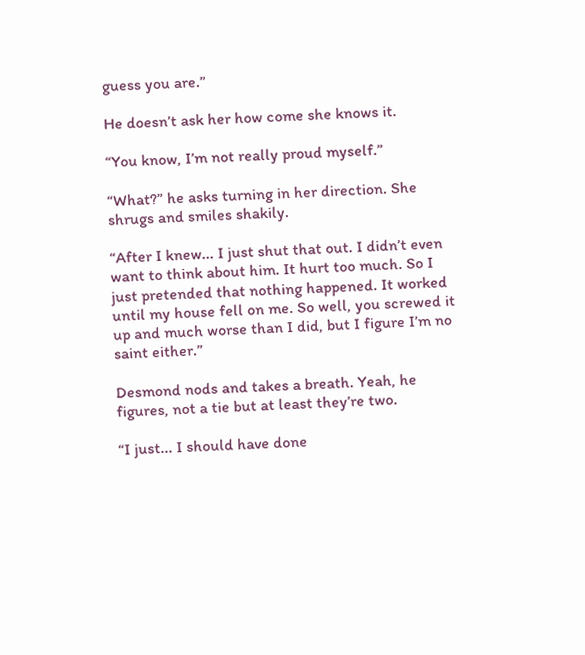guess you are.”

He doesn’t ask her how come she knows it.

“You know, I’m not really proud myself.”

“What?” he asks turning in her direction. She shrugs and smiles shakily.

“After I knew... I just shut that out. I didn’t even want to think about him. It hurt too much. So I just pretended that nothing happened. It worked until my house fell on me. So well, you screwed it up and much worse than I did, but I figure I’m no saint either.”

Desmond nods and takes a breath. Yeah, he figures, not a tie but at least they’re two.

“I just... I should have done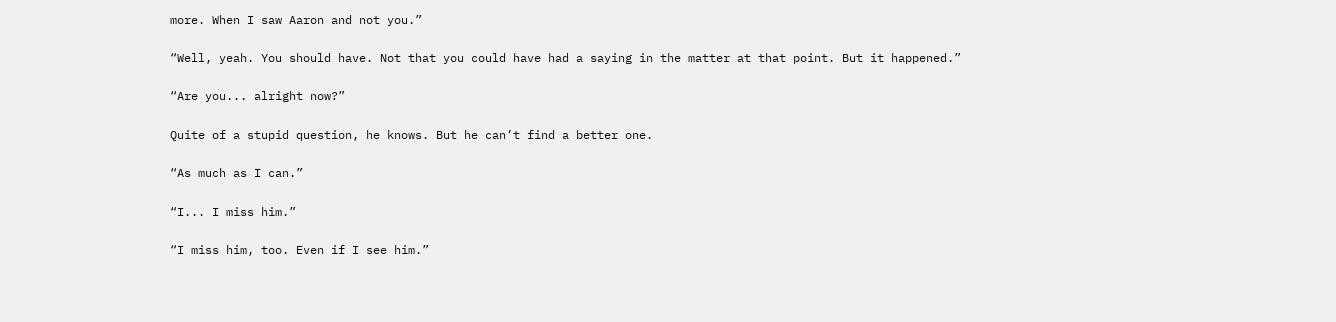more. When I saw Aaron and not you.”

“Well, yeah. You should have. Not that you could have had a saying in the matter at that point. But it happened.”

“Are you... alright now?”

Quite of a stupid question, he knows. But he can’t find a better one.

“As much as I can.”

“I... I miss him.”

“I miss him, too. Even if I see him.”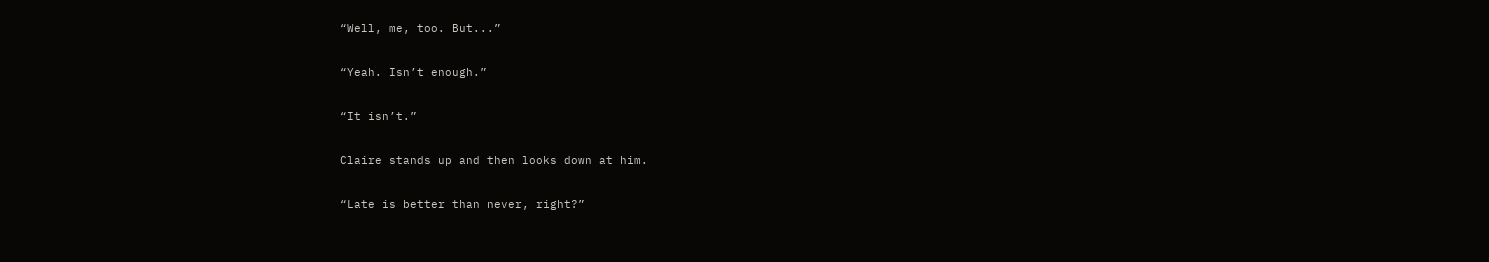“Well, me, too. But...”

“Yeah. Isn’t enough.”

“It isn’t.”

Claire stands up and then looks down at him.

“Late is better than never, right?”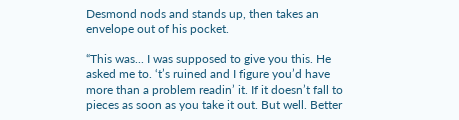Desmond nods and stands up, then takes an envelope out of his pocket.

“This was... I was supposed to give you this. He asked me to. ‘t’s ruined and I figure you’d have more than a problem readin’ it. If it doesn’t fall to pieces as soon as you take it out. But well. Better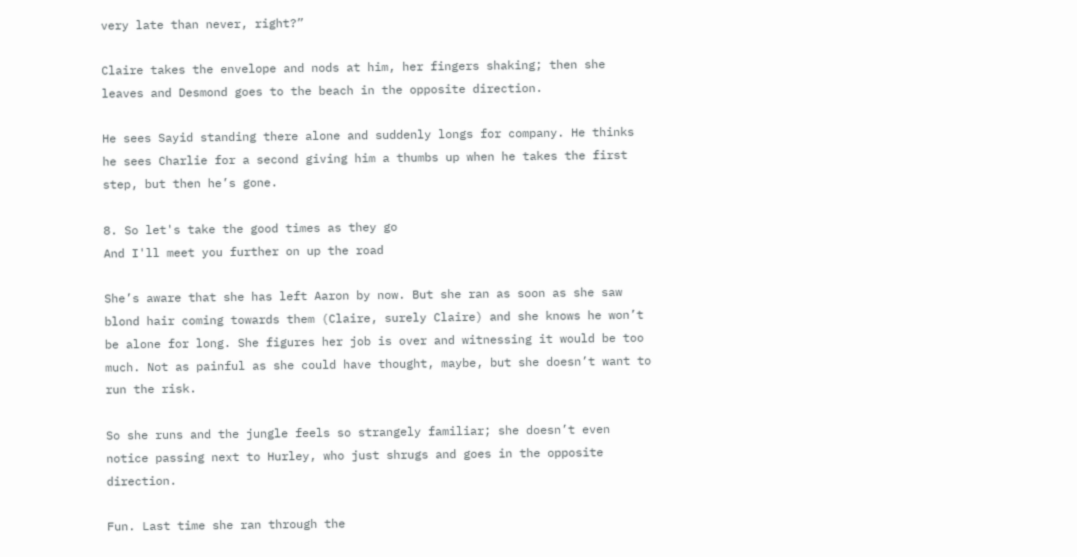very late than never, right?”

Claire takes the envelope and nods at him, her fingers shaking; then she leaves and Desmond goes to the beach in the opposite direction.

He sees Sayid standing there alone and suddenly longs for company. He thinks he sees Charlie for a second giving him a thumbs up when he takes the first step, but then he’s gone.

8. So let's take the good times as they go
And I'll meet you further on up the road

She’s aware that she has left Aaron by now. But she ran as soon as she saw blond hair coming towards them (Claire, surely Claire) and she knows he won’t be alone for long. She figures her job is over and witnessing it would be too much. Not as painful as she could have thought, maybe, but she doesn’t want to run the risk.

So she runs and the jungle feels so strangely familiar; she doesn’t even notice passing next to Hurley, who just shrugs and goes in the opposite direction.

Fun. Last time she ran through the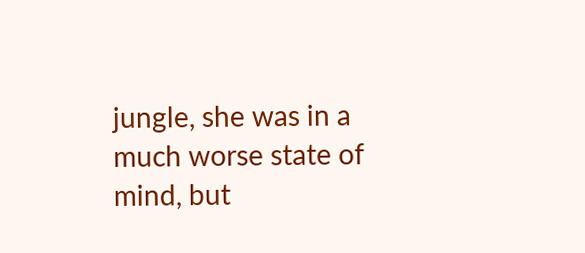jungle, she was in a much worse state of mind, but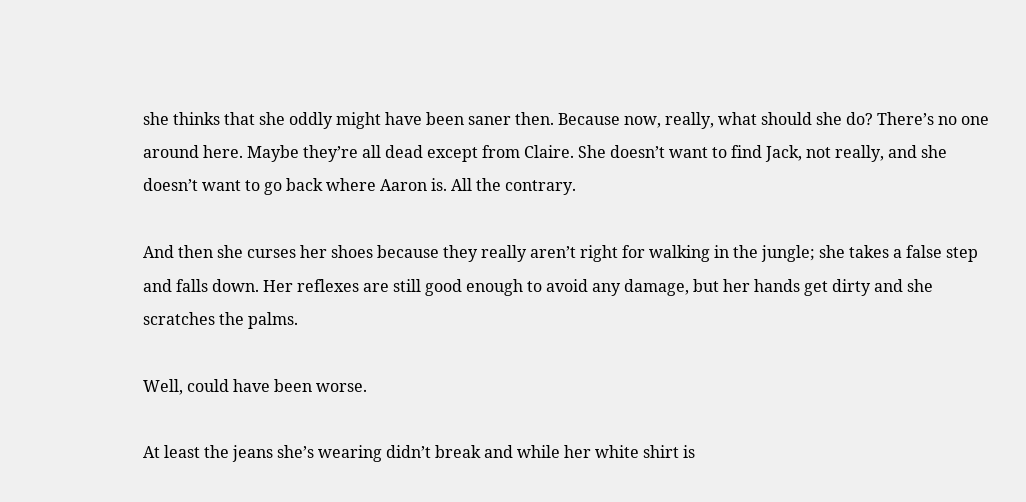she thinks that she oddly might have been saner then. Because now, really, what should she do? There’s no one around here. Maybe they’re all dead except from Claire. She doesn’t want to find Jack, not really, and she doesn’t want to go back where Aaron is. All the contrary.

And then she curses her shoes because they really aren’t right for walking in the jungle; she takes a false step and falls down. Her reflexes are still good enough to avoid any damage, but her hands get dirty and she scratches the palms.

Well, could have been worse.

At least the jeans she’s wearing didn’t break and while her white shirt is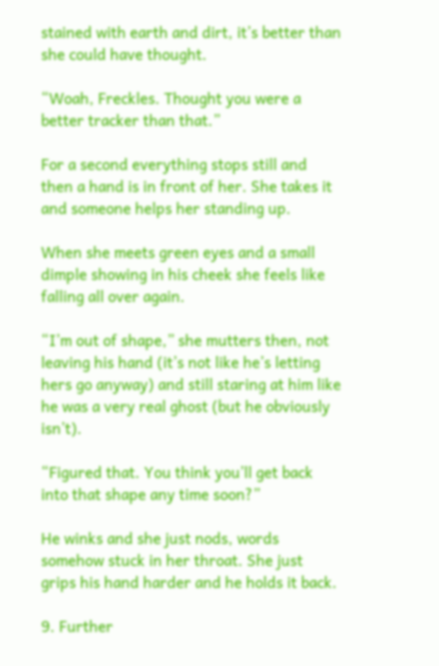stained with earth and dirt, it’s better than she could have thought.

“Woah, Freckles. Thought you were a better tracker than that.”

For a second everything stops still and then a hand is in front of her. She takes it and someone helps her standing up.

When she meets green eyes and a small dimple showing in his cheek she feels like falling all over again.

“I’m out of shape,” she mutters then, not leaving his hand (it’s not like he’s letting hers go anyway) and still staring at him like he was a very real ghost (but he obviously isn’t).

“Figured that. You think you’ll get back into that shape any time soon?”

He winks and she just nods, words somehow stuck in her throat. She just grips his hand harder and he holds it back.

9. Further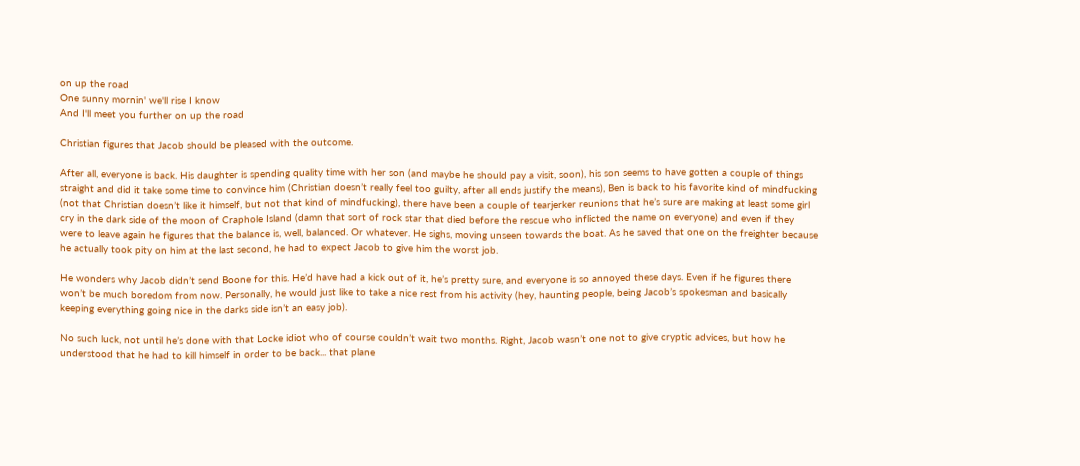on up the road
One sunny mornin' we'll rise I know
And I'll meet you further on up the road

Christian figures that Jacob should be pleased with the outcome.

After all, everyone is back. His daughter is spending quality time with her son (and maybe he should pay a visit, soon), his son seems to have gotten a couple of things straight and did it take some time to convince him (Christian doesn’t really feel too guilty, after all ends justify the means), Ben is back to his favorite kind of mindfucking (not that Christian doesn’t like it himself, but not that kind of mindfucking), there have been a couple of tearjerker reunions that he’s sure are making at least some girl cry in the dark side of the moon of Craphole Island (damn that sort of rock star that died before the rescue who inflicted the name on everyone) and even if they were to leave again he figures that the balance is, well, balanced. Or whatever. He sighs, moving unseen towards the boat. As he saved that one on the freighter because he actually took pity on him at the last second, he had to expect Jacob to give him the worst job.

He wonders why Jacob didn’t send Boone for this. He’d have had a kick out of it, he’s pretty sure, and everyone is so annoyed these days. Even if he figures there won’t be much boredom from now. Personally, he would just like to take a nice rest from his activity (hey, haunting people, being Jacob’s spokesman and basically keeping everything going nice in the darks side isn’t an easy job).

No such luck, not until he’s done with that Locke idiot who of course couldn’t wait two months. Right, Jacob wasn’t one not to give cryptic advices, but how he understood that he had to kill himself in order to be back... that plane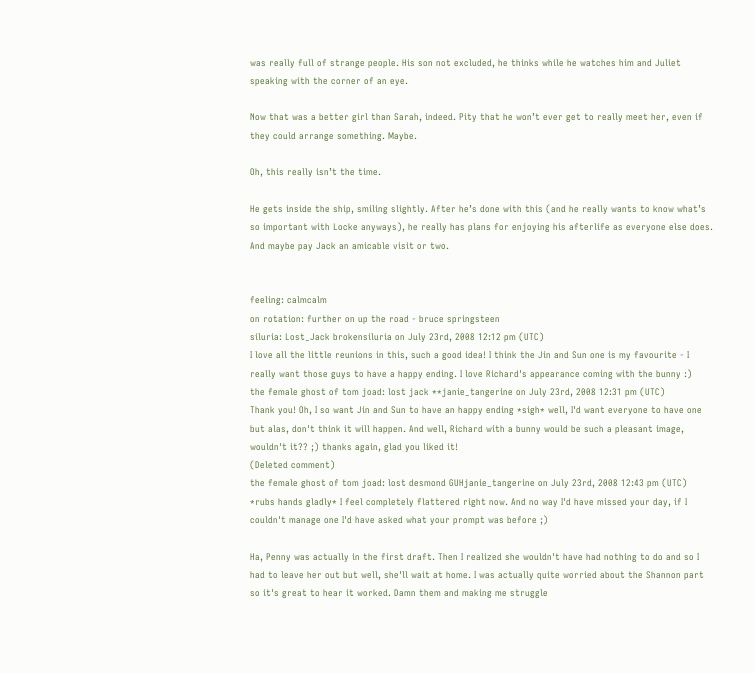was really full of strange people. His son not excluded, he thinks while he watches him and Juliet speaking with the corner of an eye.

Now that was a better girl than Sarah, indeed. Pity that he won’t ever get to really meet her, even if they could arrange something. Maybe.

Oh, this really isn’t the time.

He gets inside the ship, smiling slightly. After he’s done with this (and he really wants to know what’s so important with Locke anyways), he really has plans for enjoying his afterlife as everyone else does. And maybe pay Jack an amicable visit or two.


feeling: calmcalm
on rotation: further on up the road - bruce springsteen
siluria: Lost_Jack brokensiluria on July 23rd, 2008 12:12 pm (UTC)
I love all the little reunions in this, such a good idea! I think the Jin and Sun one is my favourite - I really want those guys to have a happy ending. I love Richard's appearance coming with the bunny :)
the female ghost of tom joad: lost jack **janie_tangerine on July 23rd, 2008 12:31 pm (UTC)
Thank you! Oh, I so want Jin and Sun to have an happy ending *sigh* well, I'd want everyone to have one but alas, don't think it will happen. And well, Richard with a bunny would be such a pleasant image, wouldn't it?? ;) thanks again, glad you liked it!
(Deleted comment)
the female ghost of tom joad: lost desmond GUHjanie_tangerine on July 23rd, 2008 12:43 pm (UTC)
*rubs hands gladly* I feel completely flattered right now. And no way I'd have missed your day, if I couldn't manage one I'd have asked what your prompt was before ;)

Ha, Penny was actually in the first draft. Then I realized she wouldn't have had nothing to do and so I had to leave her out but well, she'll wait at home. I was actually quite worried about the Shannon part so it's great to hear it worked. Damn them and making me struggle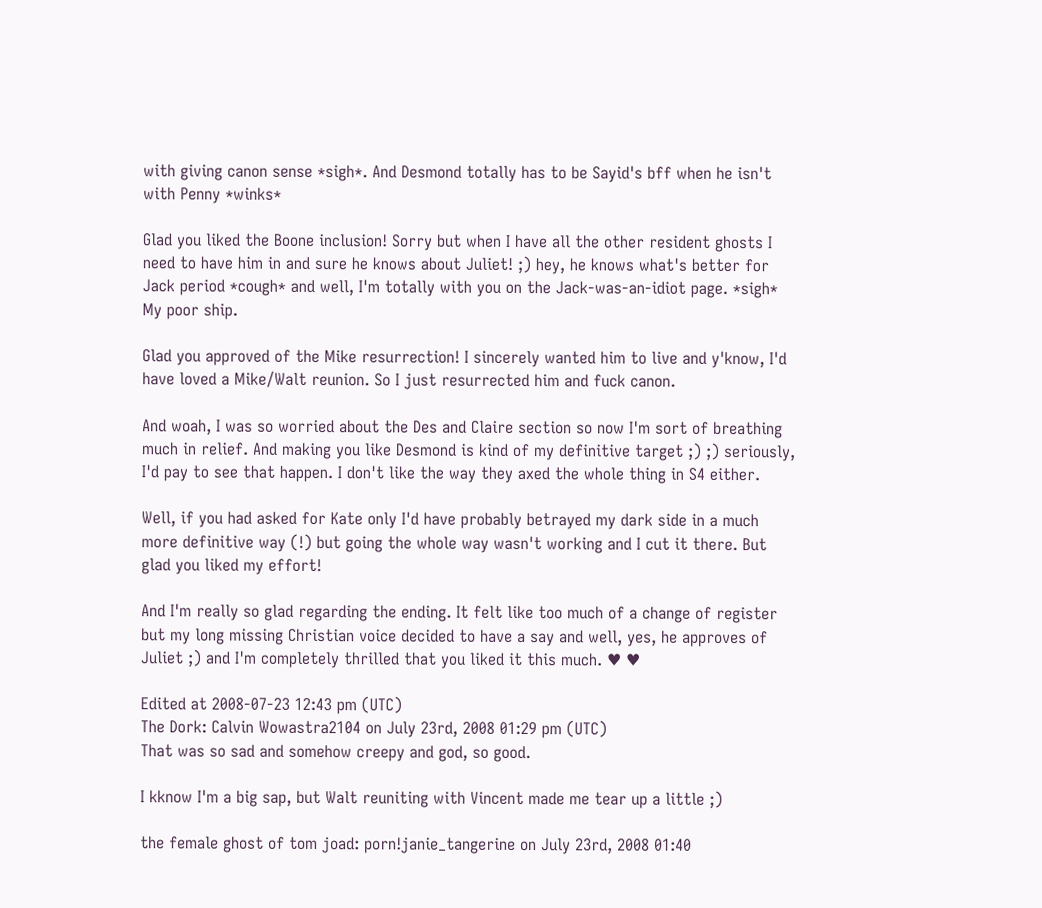with giving canon sense *sigh*. And Desmond totally has to be Sayid's bff when he isn't with Penny *winks*

Glad you liked the Boone inclusion! Sorry but when I have all the other resident ghosts I need to have him in and sure he knows about Juliet! ;) hey, he knows what's better for Jack period *cough* and well, I'm totally with you on the Jack-was-an-idiot page. *sigh* My poor ship.

Glad you approved of the Mike resurrection! I sincerely wanted him to live and y'know, I'd have loved a Mike/Walt reunion. So I just resurrected him and fuck canon.

And woah, I was so worried about the Des and Claire section so now I'm sort of breathing much in relief. And making you like Desmond is kind of my definitive target ;) ;) seriously, I'd pay to see that happen. I don't like the way they axed the whole thing in S4 either.

Well, if you had asked for Kate only I'd have probably betrayed my dark side in a much more definitive way (!) but going the whole way wasn't working and I cut it there. But glad you liked my effort!

And I'm really so glad regarding the ending. It felt like too much of a change of register but my long missing Christian voice decided to have a say and well, yes, he approves of Juliet ;) and I'm completely thrilled that you liked it this much. ♥ ♥

Edited at 2008-07-23 12:43 pm (UTC)
The Dork: Calvin Wowastra2104 on July 23rd, 2008 01:29 pm (UTC)
That was so sad and somehow creepy and god, so good.

I kknow I'm a big sap, but Walt reuniting with Vincent made me tear up a little ;)

the female ghost of tom joad: porn!janie_tangerine on July 23rd, 2008 01:40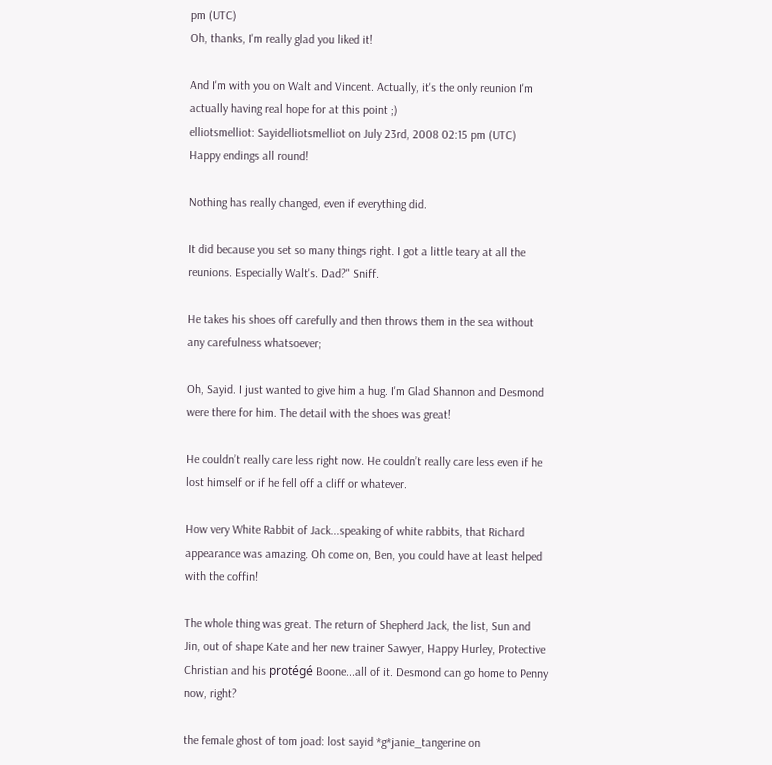pm (UTC)
Oh, thanks, I'm really glad you liked it!

And I'm with you on Walt and Vincent. Actually, it's the only reunion I'm actually having real hope for at this point ;)
elliotsmelliot: Sayidelliotsmelliot on July 23rd, 2008 02:15 pm (UTC)
Happy endings all round!

Nothing has really changed, even if everything did.

It did because you set so many things right. I got a little teary at all the reunions. Especially Walt's. Dad?" Sniff.

He takes his shoes off carefully and then throws them in the sea without any carefulness whatsoever;

Oh, Sayid. I just wanted to give him a hug. I'm Glad Shannon and Desmond were there for him. The detail with the shoes was great!

He couldn’t really care less right now. He couldn’t really care less even if he lost himself or if he fell off a cliff or whatever.

How very White Rabbit of Jack...speaking of white rabbits, that Richard appearance was amazing. Oh come on, Ben, you could have at least helped with the coffin!

The whole thing was great. The return of Shepherd Jack, the list, Sun and Jin, out of shape Kate and her new trainer Sawyer, Happy Hurley, Protective Christian and his protégé Boone...all of it. Desmond can go home to Penny now, right?

the female ghost of tom joad: lost sayid *g*janie_tangerine on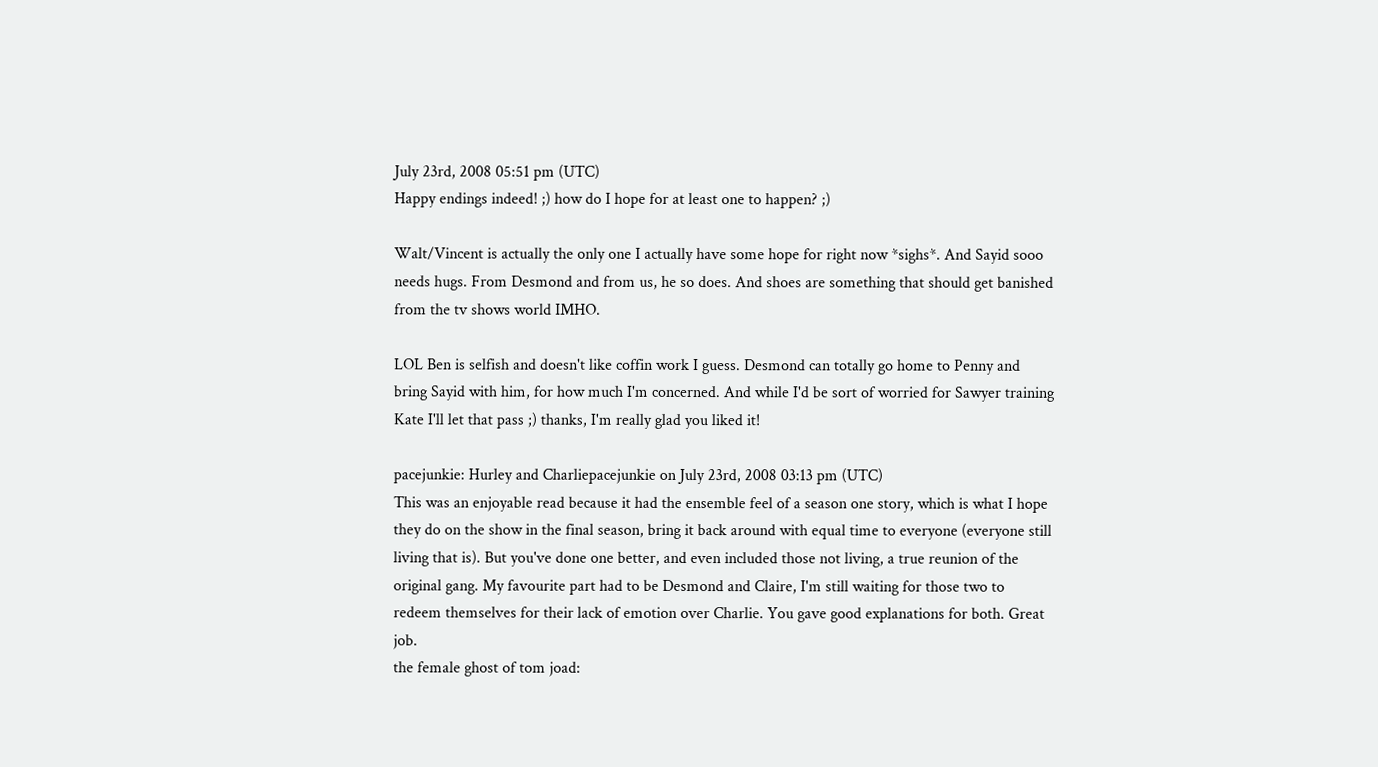July 23rd, 2008 05:51 pm (UTC)
Happy endings indeed! ;) how do I hope for at least one to happen? ;)

Walt/Vincent is actually the only one I actually have some hope for right now *sighs*. And Sayid sooo needs hugs. From Desmond and from us, he so does. And shoes are something that should get banished from the tv shows world IMHO.

LOL Ben is selfish and doesn't like coffin work I guess. Desmond can totally go home to Penny and bring Sayid with him, for how much I'm concerned. And while I'd be sort of worried for Sawyer training Kate I'll let that pass ;) thanks, I'm really glad you liked it!

pacejunkie: Hurley and Charliepacejunkie on July 23rd, 2008 03:13 pm (UTC)
This was an enjoyable read because it had the ensemble feel of a season one story, which is what I hope they do on the show in the final season, bring it back around with equal time to everyone (everyone still living that is). But you've done one better, and even included those not living, a true reunion of the original gang. My favourite part had to be Desmond and Claire, I'm still waiting for those two to redeem themselves for their lack of emotion over Charlie. You gave good explanations for both. Great job.
the female ghost of tom joad: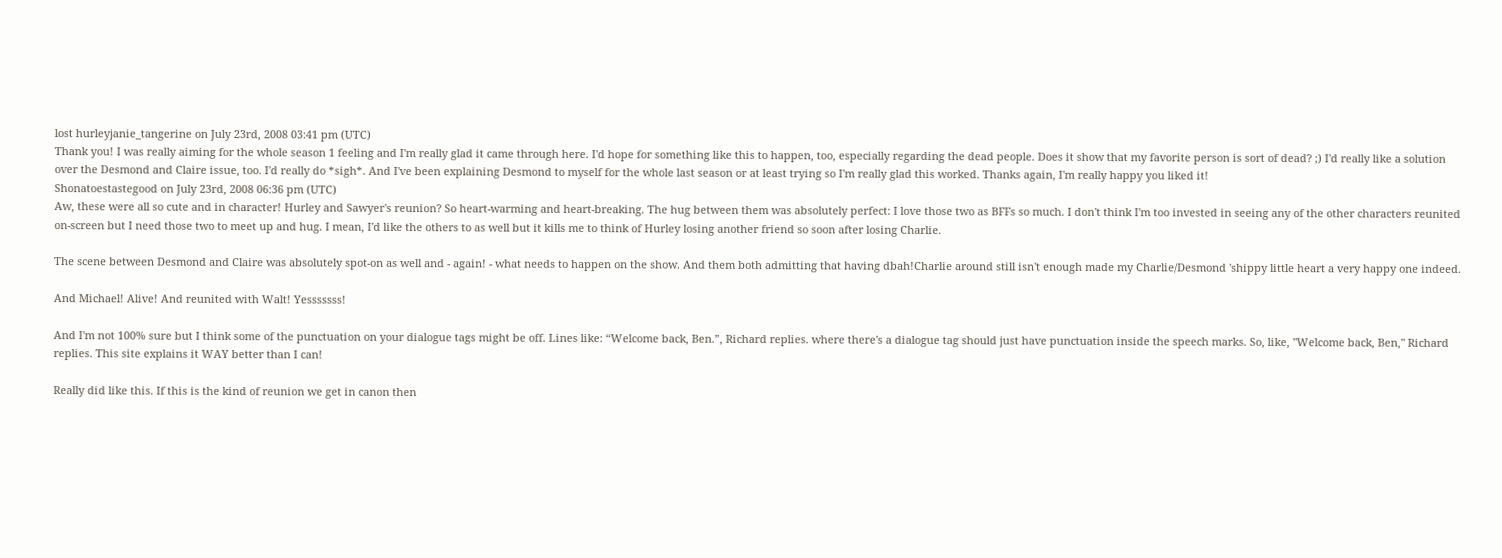lost hurleyjanie_tangerine on July 23rd, 2008 03:41 pm (UTC)
Thank you! I was really aiming for the whole season 1 feeling and I'm really glad it came through here. I'd hope for something like this to happen, too, especially regarding the dead people. Does it show that my favorite person is sort of dead? ;) I'd really like a solution over the Desmond and Claire issue, too. I'd really do *sigh*. And I've been explaining Desmond to myself for the whole last season or at least trying so I'm really glad this worked. Thanks again, I'm really happy you liked it!
Shonatoestastegood on July 23rd, 2008 06:36 pm (UTC)
Aw, these were all so cute and in character! Hurley and Sawyer's reunion? So heart-warming and heart-breaking. The hug between them was absolutely perfect: I love those two as BFFs so much. I don't think I'm too invested in seeing any of the other characters reunited on-screen but I need those two to meet up and hug. I mean, I'd like the others to as well but it kills me to think of Hurley losing another friend so soon after losing Charlie.

The scene between Desmond and Claire was absolutely spot-on as well and - again! - what needs to happen on the show. And them both admitting that having dbah!Charlie around still isn't enough made my Charlie/Desmond 'shippy little heart a very happy one indeed.

And Michael! Alive! And reunited with Walt! Yesssssss!

And I'm not 100% sure but I think some of the punctuation on your dialogue tags might be off. Lines like: “Welcome back, Ben.”, Richard replies. where there's a dialogue tag should just have punctuation inside the speech marks. So, like, "Welcome back, Ben," Richard replies. This site explains it WAY better than I can!

Really did like this. If this is the kind of reunion we get in canon then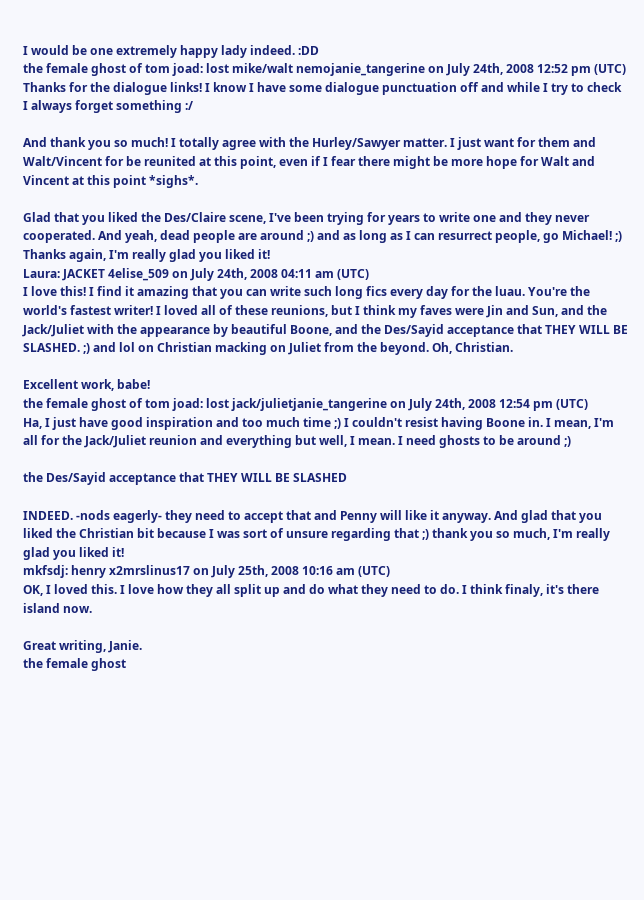I would be one extremely happy lady indeed. :DD
the female ghost of tom joad: lost mike/walt nemojanie_tangerine on July 24th, 2008 12:52 pm (UTC)
Thanks for the dialogue links! I know I have some dialogue punctuation off and while I try to check I always forget something :/

And thank you so much! I totally agree with the Hurley/Sawyer matter. I just want for them and Walt/Vincent for be reunited at this point, even if I fear there might be more hope for Walt and Vincent at this point *sighs*.

Glad that you liked the Des/Claire scene, I've been trying for years to write one and they never cooperated. And yeah, dead people are around ;) and as long as I can resurrect people, go Michael! ;) Thanks again, I'm really glad you liked it!
Laura: JACKET 4elise_509 on July 24th, 2008 04:11 am (UTC)
I love this! I find it amazing that you can write such long fics every day for the luau. You're the world's fastest writer! I loved all of these reunions, but I think my faves were Jin and Sun, and the Jack/Juliet with the appearance by beautiful Boone, and the Des/Sayid acceptance that THEY WILL BE SLASHED. ;) and lol on Christian macking on Juliet from the beyond. Oh, Christian.

Excellent work, babe!
the female ghost of tom joad: lost jack/julietjanie_tangerine on July 24th, 2008 12:54 pm (UTC)
Ha, I just have good inspiration and too much time ;) I couldn't resist having Boone in. I mean, I'm all for the Jack/Juliet reunion and everything but well, I mean. I need ghosts to be around ;)

the Des/Sayid acceptance that THEY WILL BE SLASHED

INDEED. -nods eagerly- they need to accept that and Penny will like it anyway. And glad that you liked the Christian bit because I was sort of unsure regarding that ;) thank you so much, I'm really glad you liked it!
mkfsdj: henry x2mrslinus17 on July 25th, 2008 10:16 am (UTC)
OK, I loved this. I love how they all split up and do what they need to do. I think finaly, it's there island now.

Great writing, Janie.
the female ghost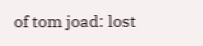of tom joad: lost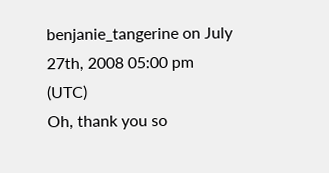benjanie_tangerine on July 27th, 2008 05:00 pm (UTC)
Oh, thank you so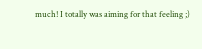much! I totally was aiming for that feeling ;)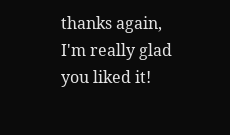thanks again, I'm really glad you liked it!